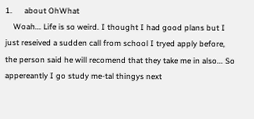1.      about OhWhat
    Woah... Life is so weird. I thought I had good plans but I just reseived a sudden call from school I tryed apply before, the person said he will recomend that they take me in also... So appereantly I go study me-tal thingys next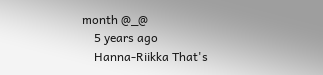month @_@
    5 years ago
    Hanna-Riikka That's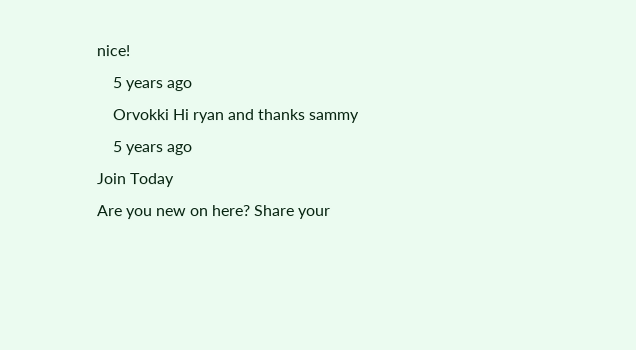nice!
    5 years ago
    Orvokki Hi ryan and thanks sammy
    5 years ago
Join Today
Are you new on here? Share your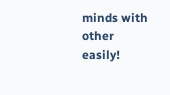minds with other easily!